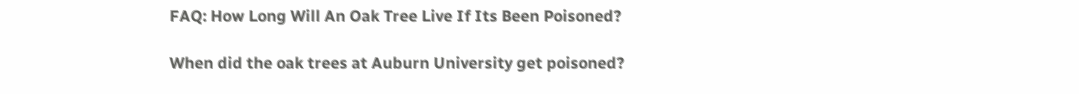FAQ: How Long Will An Oak Tree Live If Its Been Poisoned?

When did the oak trees at Auburn University get poisoned?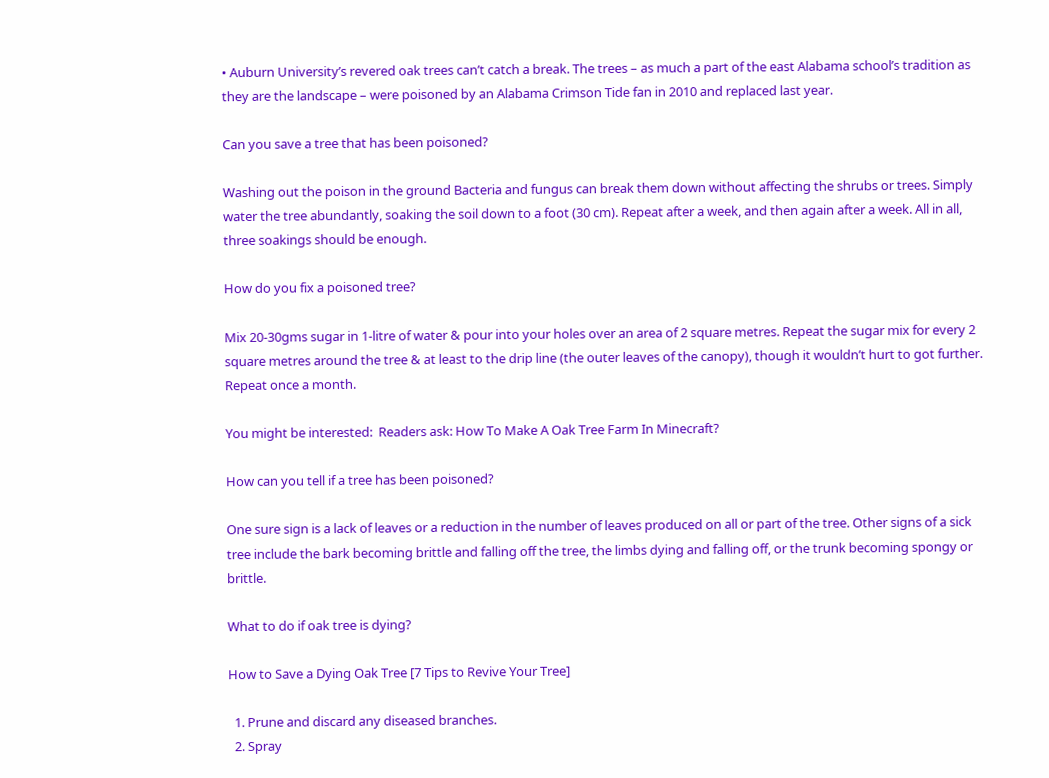• Auburn University’s revered oak trees can’t catch a break. The trees – as much a part of the east Alabama school’s tradition as they are the landscape – were poisoned by an Alabama Crimson Tide fan in 2010 and replaced last year.

Can you save a tree that has been poisoned?

Washing out the poison in the ground Bacteria and fungus can break them down without affecting the shrubs or trees. Simply water the tree abundantly, soaking the soil down to a foot (30 cm). Repeat after a week, and then again after a week. All in all, three soakings should be enough.

How do you fix a poisoned tree?

Mix 20-30gms sugar in 1-litre of water & pour into your holes over an area of 2 square metres. Repeat the sugar mix for every 2 square metres around the tree & at least to the drip line (the outer leaves of the canopy), though it wouldn’t hurt to got further. Repeat once a month.

You might be interested:  Readers ask: How To Make A Oak Tree Farm In Minecraft?

How can you tell if a tree has been poisoned?

One sure sign is a lack of leaves or a reduction in the number of leaves produced on all or part of the tree. Other signs of a sick tree include the bark becoming brittle and falling off the tree, the limbs dying and falling off, or the trunk becoming spongy or brittle.

What to do if oak tree is dying?

How to Save a Dying Oak Tree [7 Tips to Revive Your Tree]

  1. Prune and discard any diseased branches.
  2. Spray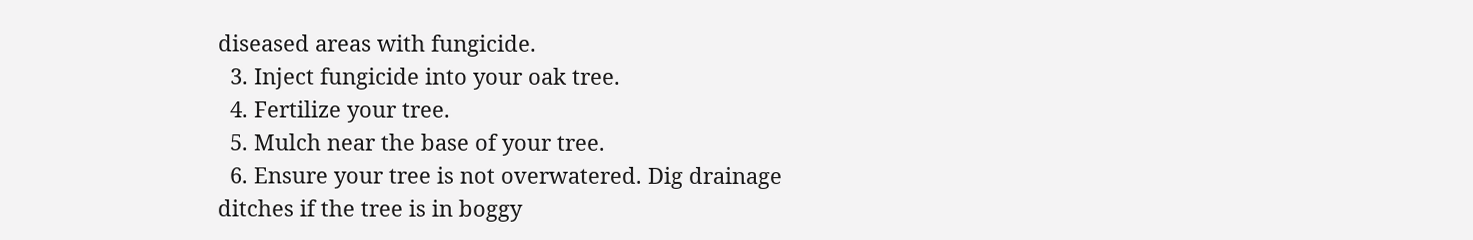diseased areas with fungicide.
  3. Inject fungicide into your oak tree.
  4. Fertilize your tree.
  5. Mulch near the base of your tree.
  6. Ensure your tree is not overwatered. Dig drainage ditches if the tree is in boggy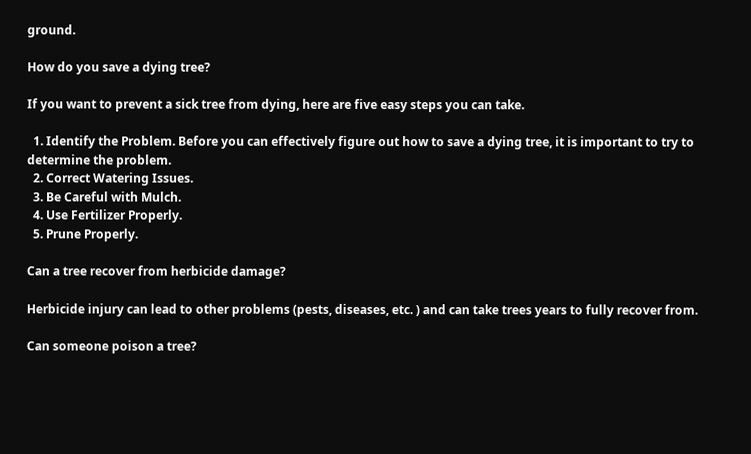ground.

How do you save a dying tree?

If you want to prevent a sick tree from dying, here are five easy steps you can take.

  1. Identify the Problem. Before you can effectively figure out how to save a dying tree, it is important to try to determine the problem.
  2. Correct Watering Issues.
  3. Be Careful with Mulch.
  4. Use Fertilizer Properly.
  5. Prune Properly.

Can a tree recover from herbicide damage?

Herbicide injury can lead to other problems (pests, diseases, etc. ) and can take trees years to fully recover from.

Can someone poison a tree?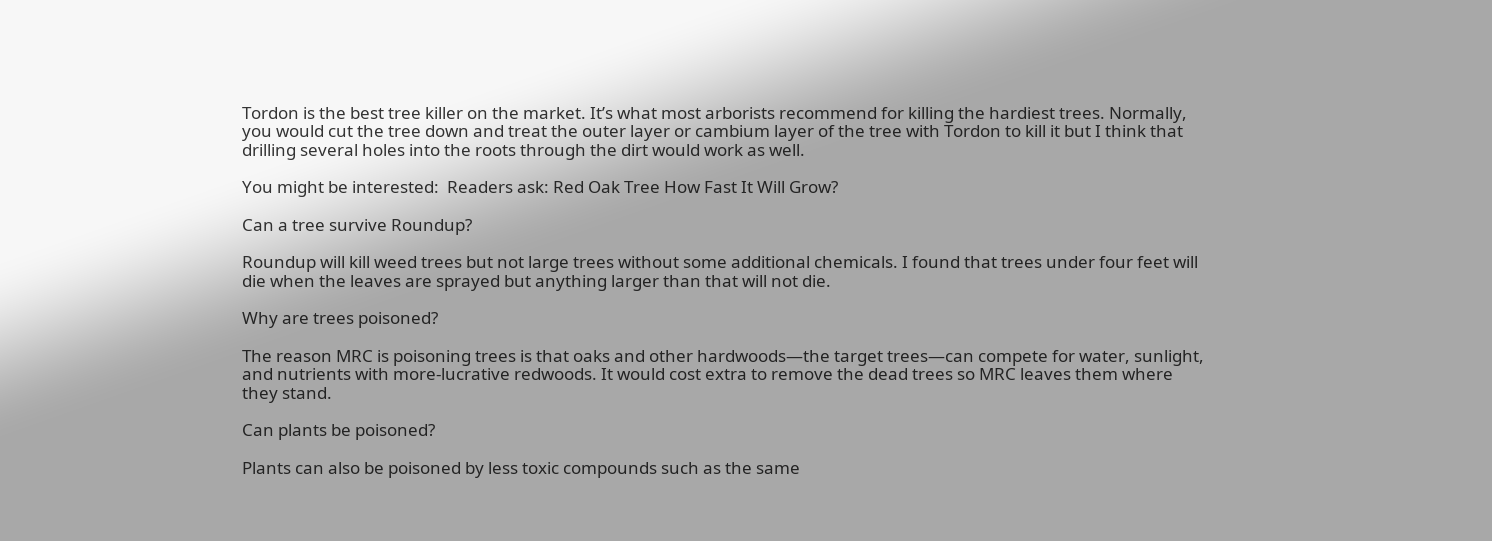Tordon is the best tree killer on the market. It’s what most arborists recommend for killing the hardiest trees. Normally, you would cut the tree down and treat the outer layer or cambium layer of the tree with Tordon to kill it but I think that drilling several holes into the roots through the dirt would work as well.

You might be interested:  Readers ask: Red Oak Tree How Fast It Will Grow?

Can a tree survive Roundup?

Roundup will kill weed trees but not large trees without some additional chemicals. I found that trees under four feet will die when the leaves are sprayed but anything larger than that will not die.

Why are trees poisoned?

The reason MRC is poisoning trees is that oaks and other hardwoods—the target trees—can compete for water, sunlight, and nutrients with more-lucrative redwoods. It would cost extra to remove the dead trees so MRC leaves them where they stand.

Can plants be poisoned?

Plants can also be poisoned by less toxic compounds such as the same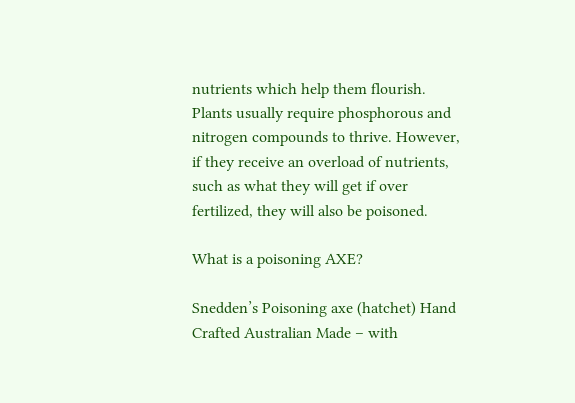nutrients which help them flourish. Plants usually require phosphorous and nitrogen compounds to thrive. However, if they receive an overload of nutrients, such as what they will get if over fertilized, they will also be poisoned.

What is a poisoning AXE?

Snedden’s Poisoning axe (hatchet) Hand Crafted Australian Made – with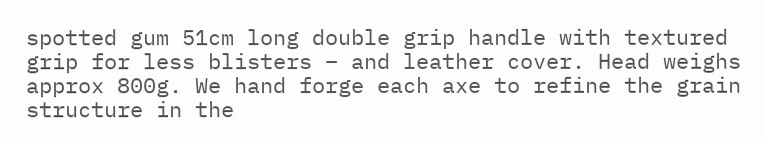spotted gum 51cm long double grip handle with textured grip for less blisters – and leather cover. Head weighs approx 800g. We hand forge each axe to refine the grain structure in the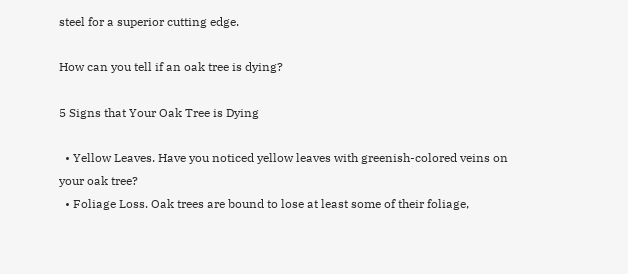steel for a superior cutting edge.

How can you tell if an oak tree is dying?

5 Signs that Your Oak Tree is Dying

  • Yellow Leaves. Have you noticed yellow leaves with greenish-colored veins on your oak tree?
  • Foliage Loss. Oak trees are bound to lose at least some of their foliage,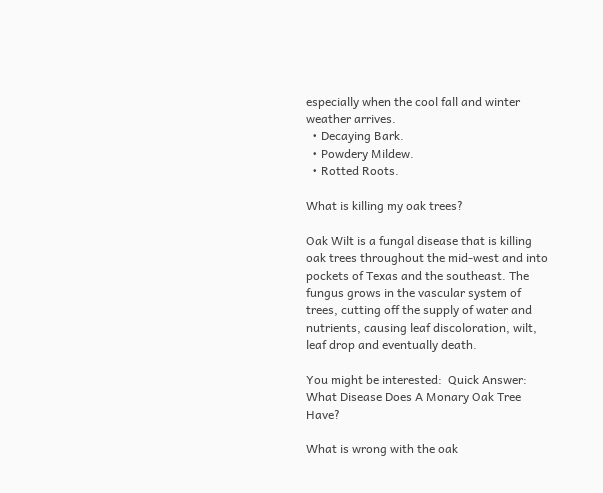especially when the cool fall and winter weather arrives.
  • Decaying Bark.
  • Powdery Mildew.
  • Rotted Roots.

What is killing my oak trees?

Oak Wilt is a fungal disease that is killing oak trees throughout the mid-west and into pockets of Texas and the southeast. The fungus grows in the vascular system of trees, cutting off the supply of water and nutrients, causing leaf discoloration, wilt, leaf drop and eventually death.

You might be interested:  Quick Answer: What Disease Does A Monary Oak Tree Have?

What is wrong with the oak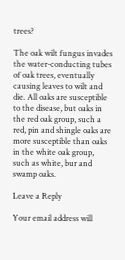trees?

The oak wilt fungus invades the water-conducting tubes of oak trees, eventually causing leaves to wilt and die. All oaks are susceptible to the disease, but oaks in the red oak group, such a red, pin and shingle oaks are more susceptible than oaks in the white oak group, such as white, bur and swamp oaks.

Leave a Reply

Your email address will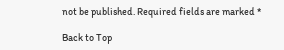not be published. Required fields are marked *

Back to Top